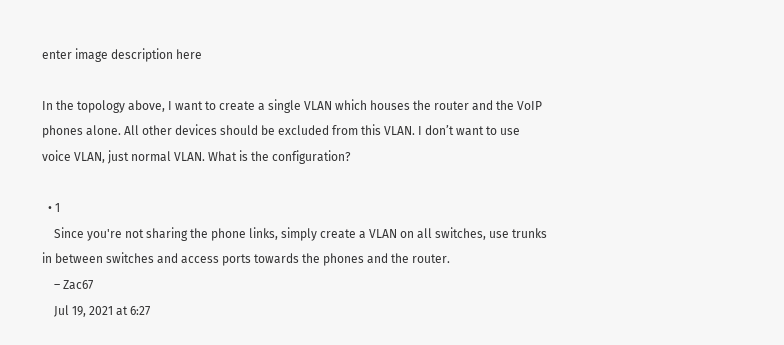enter image description here

In the topology above, I want to create a single VLAN which houses the router and the VoIP phones alone. All other devices should be excluded from this VLAN. I don’t want to use voice VLAN, just normal VLAN. What is the configuration?

  • 1
    Since you're not sharing the phone links, simply create a VLAN on all switches, use trunks in between switches and access ports towards the phones and the router.
    – Zac67
    Jul 19, 2021 at 6:27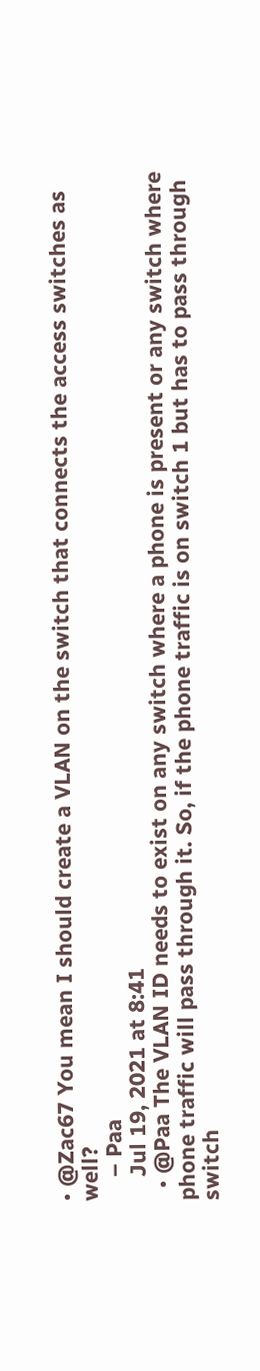• @Zac67 You mean I should create a VLAN on the switch that connects the access switches as well?
    – Paa
    Jul 19, 2021 at 8:41
  • @Paa The VLAN ID needs to exist on any switch where a phone is present or any switch where phone traffic will pass through it. So, if the phone traffic is on switch 1 but has to pass through switch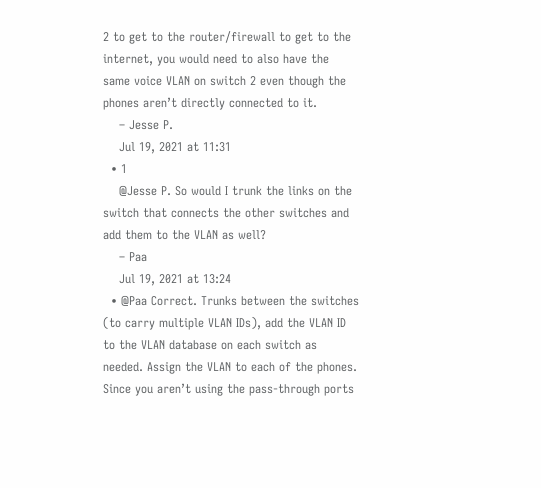2 to get to the router/firewall to get to the internet, you would need to also have the same voice VLAN on switch 2 even though the phones aren’t directly connected to it.
    – Jesse P.
    Jul 19, 2021 at 11:31
  • 1
    @Jesse P. So would I trunk the links on the switch that connects the other switches and add them to the VLAN as well?
    – Paa
    Jul 19, 2021 at 13:24
  • @Paa Correct. Trunks between the switches (to carry multiple VLAN IDs), add the VLAN ID to the VLAN database on each switch as needed. Assign the VLAN to each of the phones. Since you aren’t using the pass-through ports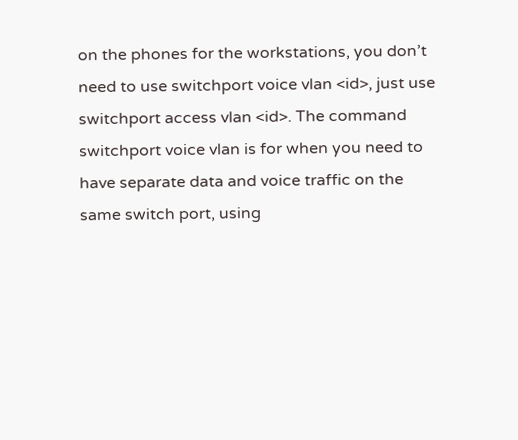on the phones for the workstations, you don’t need to use switchport voice vlan <id>, just use switchport access vlan <id>. The command switchport voice vlan is for when you need to have separate data and voice traffic on the same switch port, using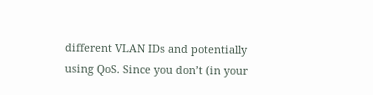different VLAN IDs and potentially using QoS. Since you don’t (in your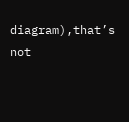diagram),that’s not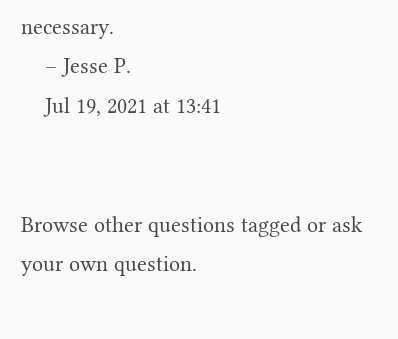necessary.
    – Jesse P.
    Jul 19, 2021 at 13:41


Browse other questions tagged or ask your own question.